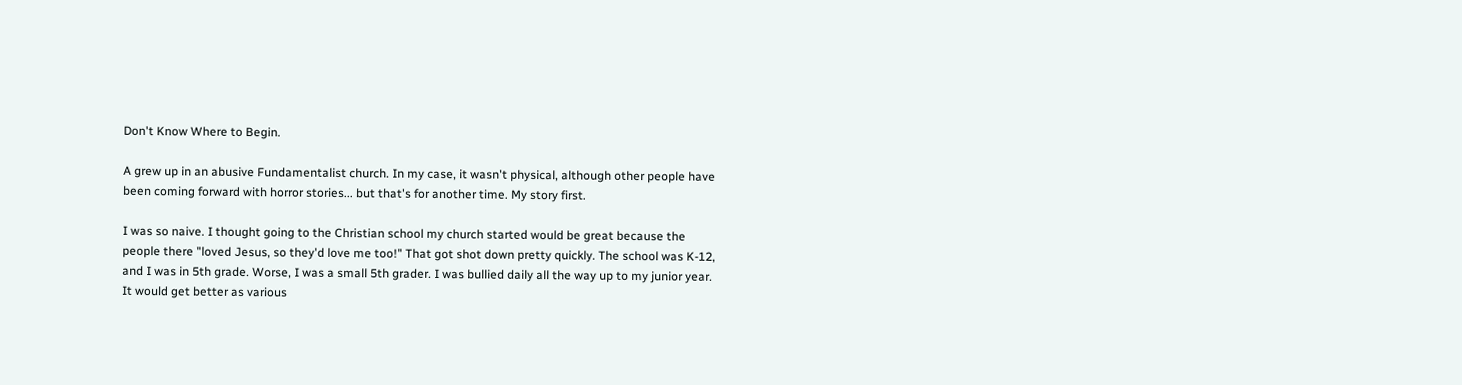Don't Know Where to Begin.

A grew up in an abusive Fundamentalist church. In my case, it wasn't physical, although other people have been coming forward with horror stories... but that's for another time. My story first.

I was so naive. I thought going to the Christian school my church started would be great because the people there "loved Jesus, so they'd love me too!" That got shot down pretty quickly. The school was K-12, and I was in 5th grade. Worse, I was a small 5th grader. I was bullied daily all the way up to my junior year. It would get better as various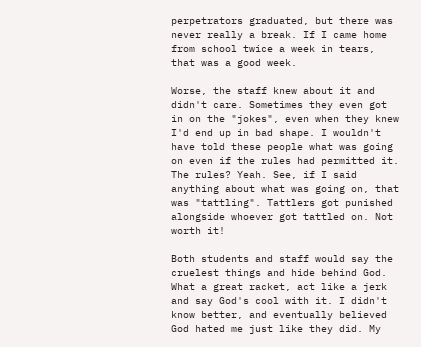perpetrators graduated, but there was never really a break. If I came home from school twice a week in tears, that was a good week.

Worse, the staff knew about it and didn't care. Sometimes they even got in on the "jokes", even when they knew I'd end up in bad shape. I wouldn't have told these people what was going on even if the rules had permitted it. The rules? Yeah. See, if I said anything about what was going on, that was "tattling". Tattlers got punished alongside whoever got tattled on. Not worth it!

Both students and staff would say the cruelest things and hide behind God. What a great racket, act like a jerk and say God's cool with it. I didn't know better, and eventually believed God hated me just like they did. My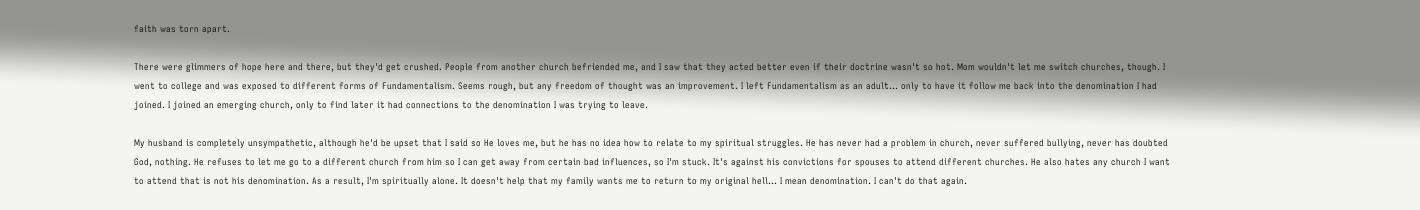faith was torn apart.

There were glimmers of hope here and there, but they'd get crushed. People from another church befriended me, and I saw that they acted better even if their doctrine wasn't so hot. Mom wouldn't let me switch churches, though. I went to college and was exposed to different forms of Fundamentalism. Seems rough, but any freedom of thought was an improvement. I left Fundamentalism as an adult... only to have it follow me back into the denomination I had joined. I joined an emerging church, only to find later it had connections to the denomination I was trying to leave.

My husband is completely unsympathetic, although he'd be upset that I said so He loves me, but he has no idea how to relate to my spiritual struggles. He has never had a problem in church, never suffered bullying, never has doubted God, nothing. He refuses to let me go to a different church from him so I can get away from certain bad influences, so I'm stuck. It's against his convictions for spouses to attend different churches. He also hates any church I want to attend that is not his denomination. As a result, I'm spiritually alone. It doesn't help that my family wants me to return to my original hell... I mean denomination. I can't do that again.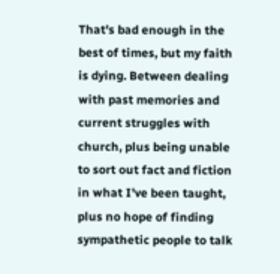That's bad enough in the best of times, but my faith is dying. Between dealing with past memories and current struggles with church, plus being unable to sort out fact and fiction in what I've been taught, plus no hope of finding sympathetic people to talk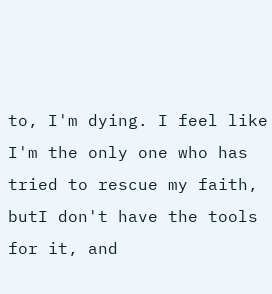to, I'm dying. I feel like I'm the only one who has tried to rescue my faith, butI don't have the tools for it, and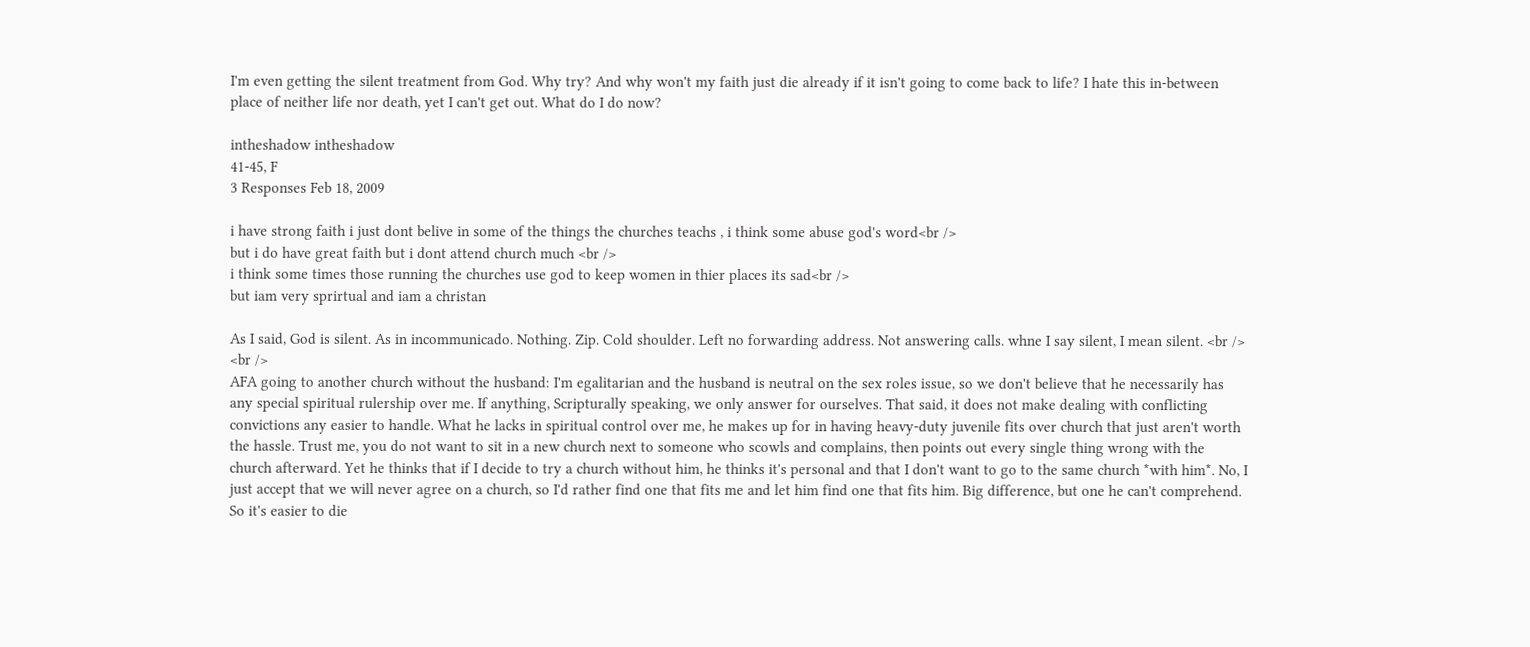I'm even getting the silent treatment from God. Why try? And why won't my faith just die already if it isn't going to come back to life? I hate this in-between place of neither life nor death, yet I can't get out. What do I do now?

intheshadow intheshadow
41-45, F
3 Responses Feb 18, 2009

i have strong faith i just dont belive in some of the things the churches teachs , i think some abuse god's word<br />
but i do have great faith but i dont attend church much <br />
i think some times those running the churches use god to keep women in thier places its sad<br />
but iam very sprirtual and iam a christan

As I said, God is silent. As in incommunicado. Nothing. Zip. Cold shoulder. Left no forwarding address. Not answering calls. whne I say silent, I mean silent. <br />
<br />
AFA going to another church without the husband: I'm egalitarian and the husband is neutral on the sex roles issue, so we don't believe that he necessarily has any special spiritual rulership over me. If anything, Scripturally speaking, we only answer for ourselves. That said, it does not make dealing with conflicting convictions any easier to handle. What he lacks in spiritual control over me, he makes up for in having heavy-duty juvenile fits over church that just aren't worth the hassle. Trust me, you do not want to sit in a new church next to someone who scowls and complains, then points out every single thing wrong with the church afterward. Yet he thinks that if I decide to try a church without him, he thinks it's personal and that I don't want to go to the same church *with him*. No, I just accept that we will never agree on a church, so I'd rather find one that fits me and let him find one that fits him. Big difference, but one he can't comprehend. So it's easier to die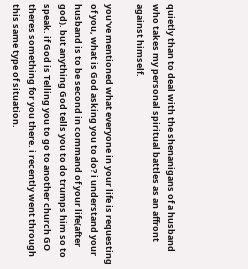quietly than to deal with the shenanigans of a husband who takes my personal spiritual battles as an affront against himself.

you've mentioned what everyone in your life is requesting of you, what is God asking you to do? i understand your husband is to be second in command of your life(after god). but anything God tells you to do trumps him so to speak. if God is Telling you to go to another church GO theres something for you there. i recently went through this same type of situation.